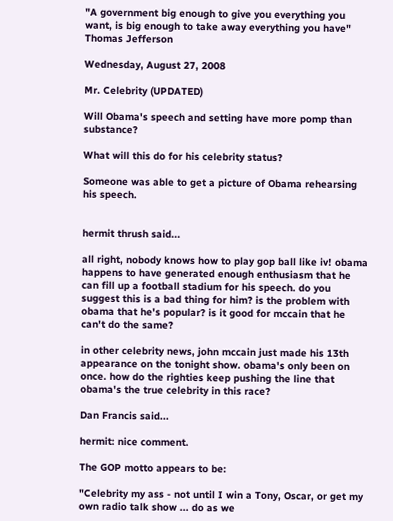"A government big enough to give you everything you want, is big enough to take away everything you have"
Thomas Jefferson

Wednesday, August 27, 2008

Mr. Celebrity (UPDATED)

Will Obama's speech and setting have more pomp than substance?

What will this do for his celebrity status?

Someone was able to get a picture of Obama rehearsing his speech.


hermit thrush said...

all right, nobody knows how to play gop ball like iv! obama happens to have generated enough enthusiasm that he can fill up a football stadium for his speech. do you suggest this is a bad thing for him? is the problem with obama that he's popular? is it good for mccain that he can't do the same?

in other celebrity news, john mccain just made his 13th appearance on the tonight show. obama's only been on once. how do the righties keep pushing the line that obama's the true celebrity in this race?

Dan Francis said...

hermit: nice comment.

The GOP motto appears to be:

"Celebrity my ass - not until I win a Tony, Oscar, or get my own radio talk show ... do as we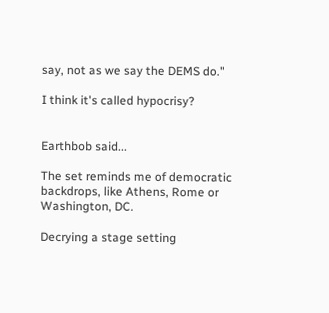say, not as we say the DEMS do."

I think it's called hypocrisy?


Earthbob said...

The set reminds me of democratic backdrops, like Athens, Rome or Washington, DC.

Decrying a stage setting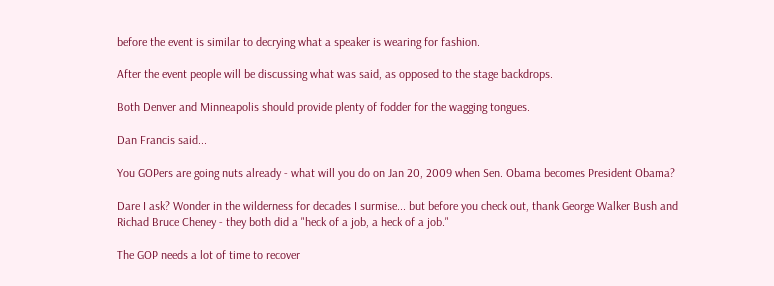before the event is similar to decrying what a speaker is wearing for fashion.

After the event people will be discussing what was said, as opposed to the stage backdrops.

Both Denver and Minneapolis should provide plenty of fodder for the wagging tongues.

Dan Francis said...

You GOPers are going nuts already - what will you do on Jan 20, 2009 when Sen. Obama becomes President Obama?

Dare I ask? Wonder in the wilderness for decades I surmise... but before you check out, thank George Walker Bush and Richad Bruce Cheney - they both did a "heck of a job, a heck of a job."

The GOP needs a lot of time to recover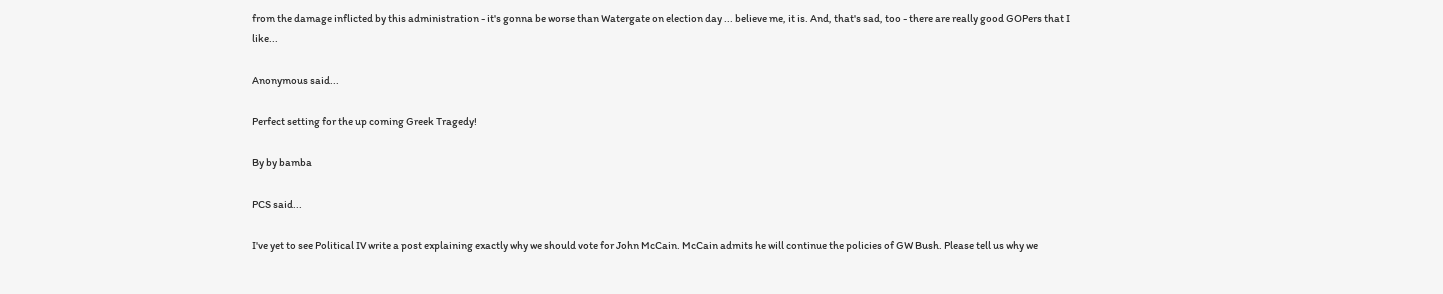from the damage inflicted by this administration - it's gonna be worse than Watergate on election day ... believe me, it is. And, that's sad, too - there are really good GOPers that I like...

Anonymous said...

Perfect setting for the up coming Greek Tragedy!

By by bamba

PCS said...

I've yet to see Political IV write a post explaining exactly why we should vote for John McCain. McCain admits he will continue the policies of GW Bush. Please tell us why we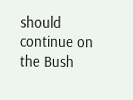should continue on the Bush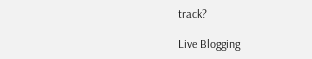track?

Live Blogging